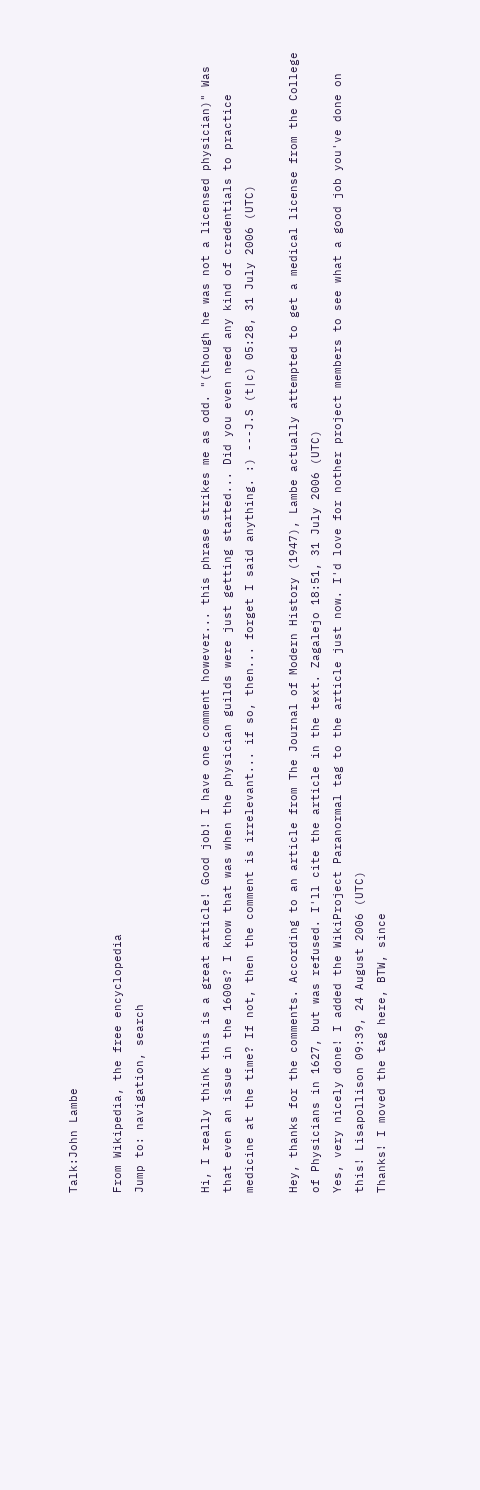Talk:John Lambe

From Wikipedia, the free encyclopedia
Jump to: navigation, search


Hi, I really think this is a great article! Good job! I have one comment however... this phrase strikes me as odd. "(though he was not a licensed physician)" Was that even an issue in the 1600s? I know that was when the physician guilds were just getting started... Did you even need any kind of credentials to practice medicine at the time? If not, then the comment is irrelevant... if so, then... forget I said anything. :) ---J.S (t|c) 05:28, 31 July 2006 (UTC)

Hey, thanks for the comments. According to an article from The Journal of Modern History (1947), Lambe actually attempted to get a medical license from the College of Physicians in 1627, but was refused. I'll cite the article in the text. Zagalejo 18:51, 31 July 2006 (UTC)
Yes, very nicely done! I added the WikiProject Paranormal tag to the article just now. I'd love for nother project members to see what a good job you've done on this! Lisapollison 09:39, 24 August 2006 (UTC)
Thanks! I moved the tag here, BTW, since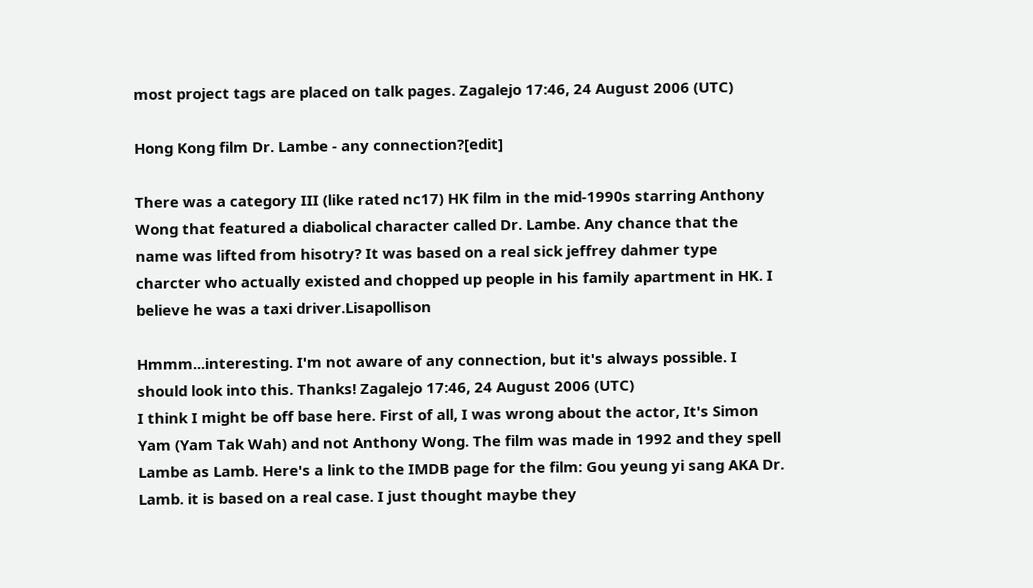most project tags are placed on talk pages. Zagalejo 17:46, 24 August 2006 (UTC)

Hong Kong film Dr. Lambe - any connection?[edit]

There was a category III (like rated nc17) HK film in the mid-1990s starring Anthony Wong that featured a diabolical character called Dr. Lambe. Any chance that the name was lifted from hisotry? It was based on a real sick jeffrey dahmer type charcter who actually existed and chopped up people in his family apartment in HK. I believe he was a taxi driver.Lisapollison

Hmmm...interesting. I'm not aware of any connection, but it's always possible. I should look into this. Thanks! Zagalejo 17:46, 24 August 2006 (UTC)
I think I might be off base here. First of all, I was wrong about the actor, It's Simon Yam (Yam Tak Wah) and not Anthony Wong. The film was made in 1992 and they spell Lambe as Lamb. Here's a link to the IMDB page for the film: Gou yeung yi sang AKA Dr. Lamb. it is based on a real case. I just thought maybe they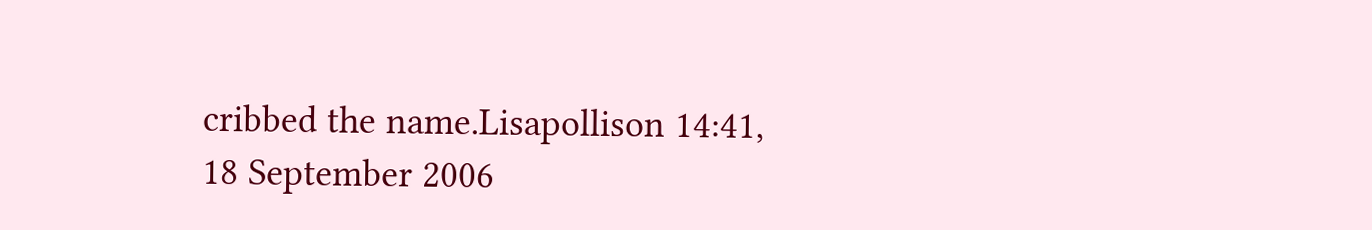cribbed the name.Lisapollison 14:41, 18 September 2006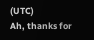(UTC)
Ah, thanks for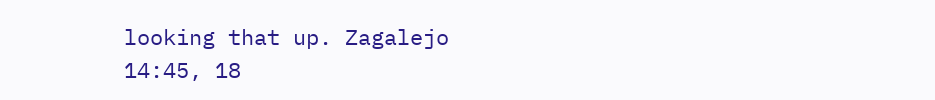looking that up. Zagalejo 14:45, 18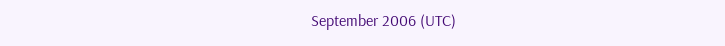September 2006 (UTC)